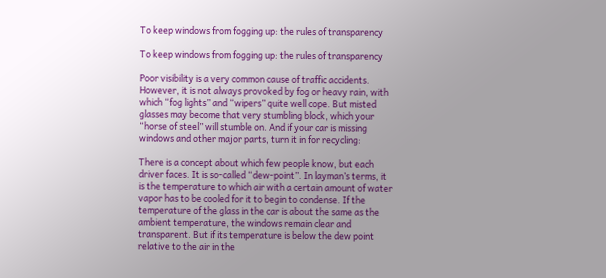To keep windows from fogging up: the rules of transparency

To keep windows from fogging up: the rules of transparency

Poor visibility is a very common cause of traffic accidents. However, it is not always provoked by fog or heavy rain, with which “fog lights” and “wipers” quite well cope. But misted glasses may become that very stumbling block, which your “horse of steel” will stumble on. And if your car is missing windows and other major parts, turn it in for recycling:

There is a concept about which few people know, but each driver faces. It is so-called “dew-point”. In layman’s terms, it is the temperature to which air with a certain amount of water vapor has to be cooled for it to begin to condense. If the temperature of the glass in the car is about the same as the ambient temperature, the windows remain clear and transparent. But if its temperature is below the dew point relative to the air in the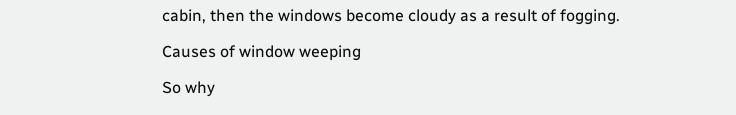cabin, then the windows become cloudy as a result of fogging.

Causes of window weeping

So why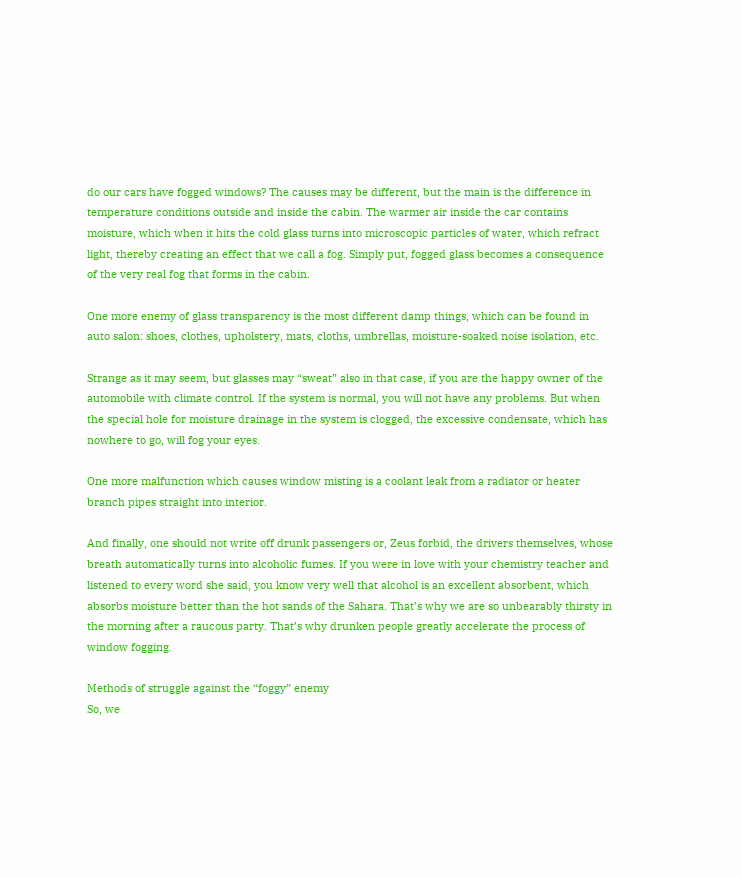do our cars have fogged windows? The causes may be different, but the main is the difference in temperature conditions outside and inside the cabin. The warmer air inside the car contains moisture, which when it hits the cold glass turns into microscopic particles of water, which refract light, thereby creating an effect that we call a fog. Simply put, fogged glass becomes a consequence of the very real fog that forms in the cabin.

One more enemy of glass transparency is the most different damp things, which can be found in auto salon: shoes, clothes, upholstery, mats, cloths, umbrellas, moisture-soaked noise isolation, etc.

Strange as it may seem, but glasses may “sweat” also in that case, if you are the happy owner of the automobile with climate control. If the system is normal, you will not have any problems. But when the special hole for moisture drainage in the system is clogged, the excessive condensate, which has nowhere to go, will fog your eyes.

One more malfunction which causes window misting is a coolant leak from a radiator or heater branch pipes straight into interior.

And finally, one should not write off drunk passengers or, Zeus forbid, the drivers themselves, whose breath automatically turns into alcoholic fumes. If you were in love with your chemistry teacher and listened to every word she said, you know very well that alcohol is an excellent absorbent, which absorbs moisture better than the hot sands of the Sahara. That’s why we are so unbearably thirsty in the morning after a raucous party. That’s why drunken people greatly accelerate the process of window fogging.

Methods of struggle against the “foggy” enemy
So, we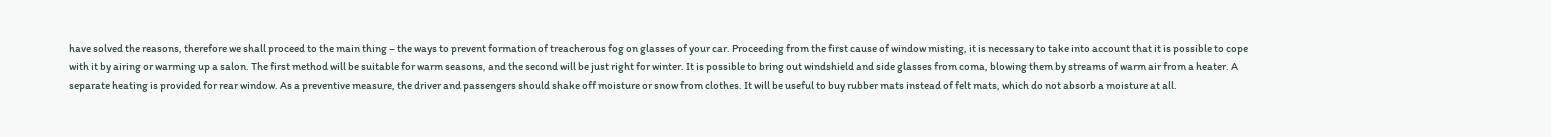have solved the reasons, therefore we shall proceed to the main thing – the ways to prevent formation of treacherous fog on glasses of your car. Proceeding from the first cause of window misting, it is necessary to take into account that it is possible to cope with it by airing or warming up a salon. The first method will be suitable for warm seasons, and the second will be just right for winter. It is possible to bring out windshield and side glasses from coma, blowing them by streams of warm air from a heater. A separate heating is provided for rear window. As a preventive measure, the driver and passengers should shake off moisture or snow from clothes. It will be useful to buy rubber mats instead of felt mats, which do not absorb a moisture at all.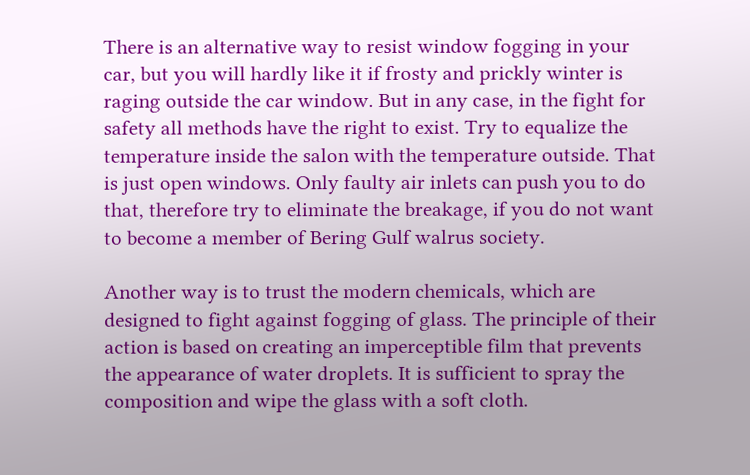There is an alternative way to resist window fogging in your car, but you will hardly like it if frosty and prickly winter is raging outside the car window. But in any case, in the fight for safety all methods have the right to exist. Try to equalize the temperature inside the salon with the temperature outside. That is just open windows. Only faulty air inlets can push you to do that, therefore try to eliminate the breakage, if you do not want to become a member of Bering Gulf walrus society.

Another way is to trust the modern chemicals, which are designed to fight against fogging of glass. The principle of their action is based on creating an imperceptible film that prevents the appearance of water droplets. It is sufficient to spray the composition and wipe the glass with a soft cloth.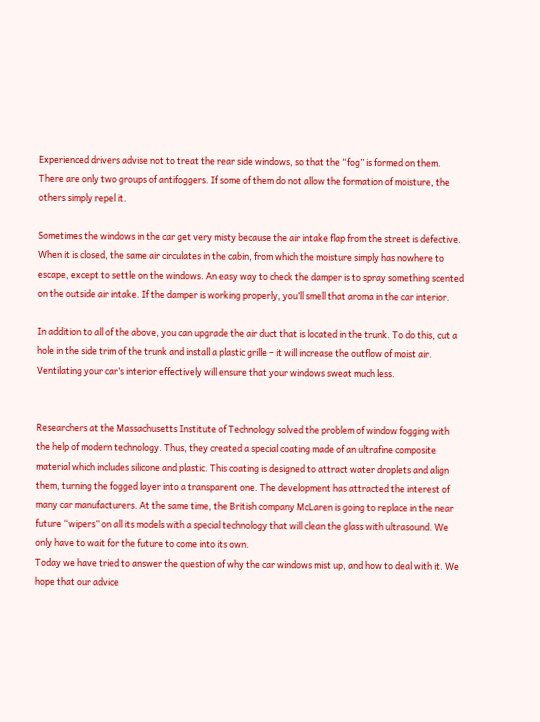Experienced drivers advise not to treat the rear side windows, so that the “fog” is formed on them. There are only two groups of antifoggers. If some of them do not allow the formation of moisture, the others simply repel it.

Sometimes the windows in the car get very misty because the air intake flap from the street is defective. When it is closed, the same air circulates in the cabin, from which the moisture simply has nowhere to escape, except to settle on the windows. An easy way to check the damper is to spray something scented on the outside air intake. If the damper is working properly, you’ll smell that aroma in the car interior.

In addition to all of the above, you can upgrade the air duct that is located in the trunk. To do this, cut a hole in the side trim of the trunk and install a plastic grille – it will increase the outflow of moist air. Ventilating your car’s interior effectively will ensure that your windows sweat much less.


Researchers at the Massachusetts Institute of Technology solved the problem of window fogging with the help of modern technology. Thus, they created a special coating made of an ultrafine composite material which includes silicone and plastic. This coating is designed to attract water droplets and align them, turning the fogged layer into a transparent one. The development has attracted the interest of many car manufacturers. At the same time, the British company McLaren is going to replace in the near future “wipers” on all its models with a special technology that will clean the glass with ultrasound. We only have to wait for the future to come into its own.
Today we have tried to answer the question of why the car windows mist up, and how to deal with it. We hope that our advice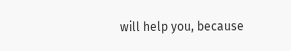will help you, because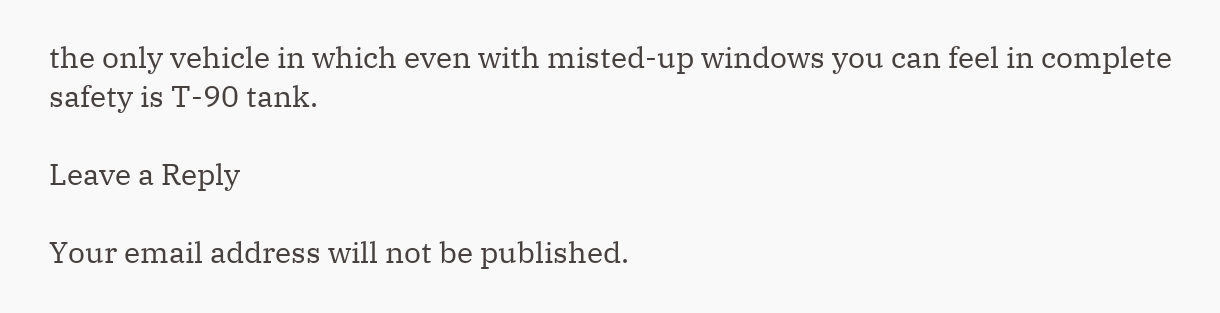the only vehicle in which even with misted-up windows you can feel in complete safety is T-90 tank.

Leave a Reply

Your email address will not be published.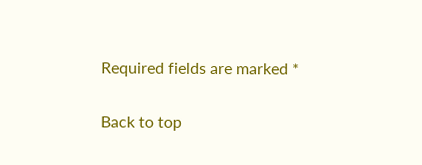Required fields are marked *

Back to top